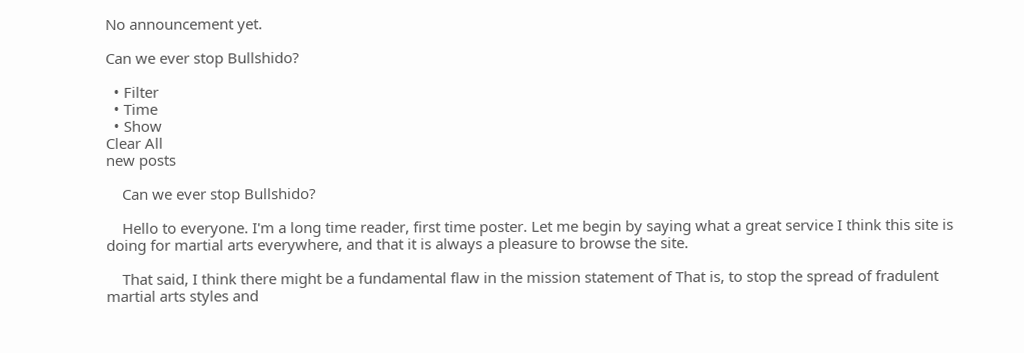No announcement yet.

Can we ever stop Bullshido?

  • Filter
  • Time
  • Show
Clear All
new posts

    Can we ever stop Bullshido?

    Hello to everyone. I'm a long time reader, first time poster. Let me begin by saying what a great service I think this site is doing for martial arts everywhere, and that it is always a pleasure to browse the site.

    That said, I think there might be a fundamental flaw in the mission statement of That is, to stop the spread of fradulent martial arts styles and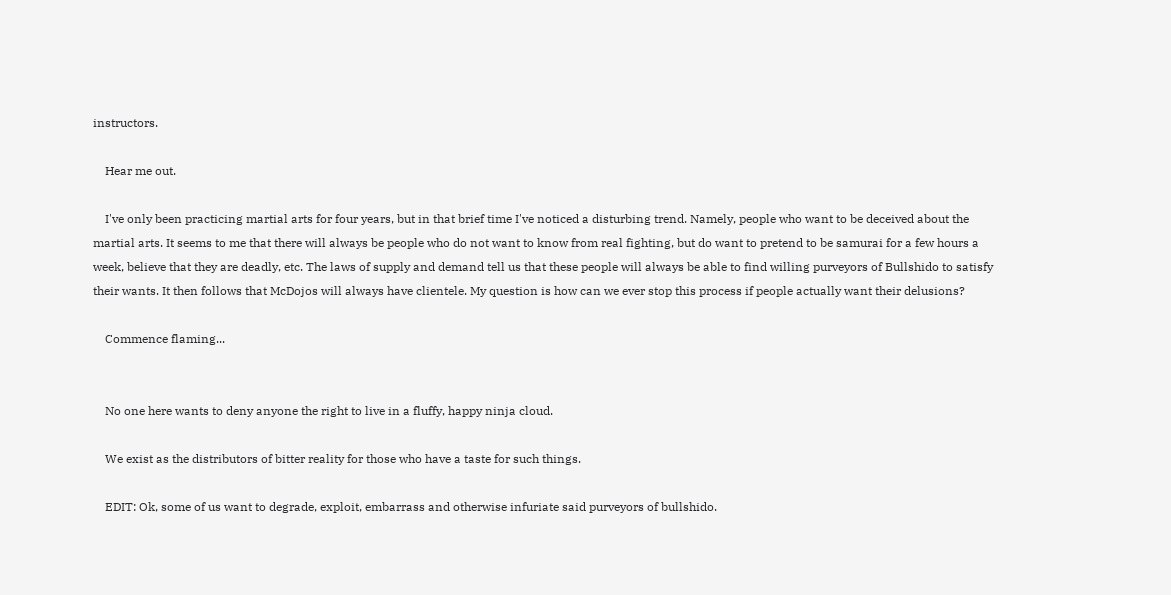instructors.

    Hear me out.

    I've only been practicing martial arts for four years, but in that brief time I've noticed a disturbing trend. Namely, people who want to be deceived about the martial arts. It seems to me that there will always be people who do not want to know from real fighting, but do want to pretend to be samurai for a few hours a week, believe that they are deadly, etc. The laws of supply and demand tell us that these people will always be able to find willing purveyors of Bullshido to satisfy their wants. It then follows that McDojos will always have clientele. My question is how can we ever stop this process if people actually want their delusions?

    Commence flaming...


    No one here wants to deny anyone the right to live in a fluffy, happy ninja cloud.

    We exist as the distributors of bitter reality for those who have a taste for such things.

    EDIT: Ok, some of us want to degrade, exploit, embarrass and otherwise infuriate said purveyors of bullshido.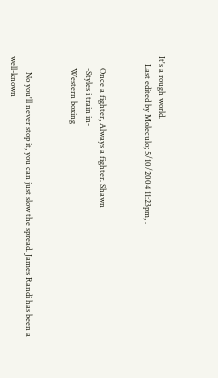It's a rough world.
    Last edited by Moleculo; 5/10/2004 11:23pm, .


      Once a fighter, Always a fighter. Shawn
      -Styles i train in-
      Western boxing


        No you'll never stop it, you can just slow the spread. James Randi has been a well-known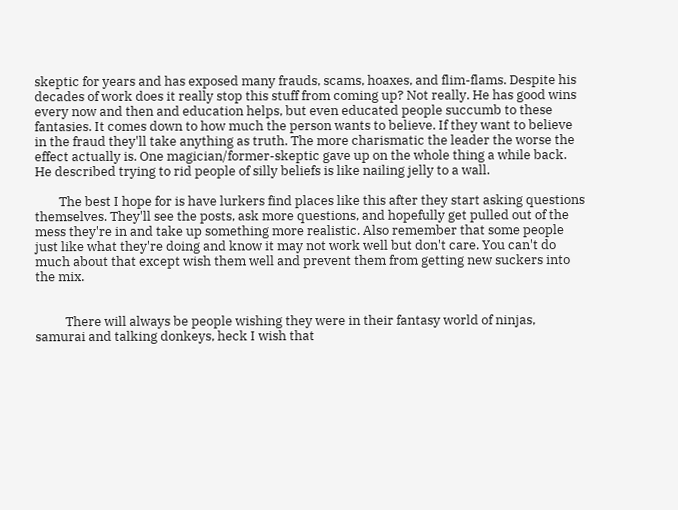skeptic for years and has exposed many frauds, scams, hoaxes, and flim-flams. Despite his decades of work does it really stop this stuff from coming up? Not really. He has good wins every now and then and education helps, but even educated people succumb to these fantasies. It comes down to how much the person wants to believe. If they want to believe in the fraud they'll take anything as truth. The more charismatic the leader the worse the effect actually is. One magician/former-skeptic gave up on the whole thing a while back. He described trying to rid people of silly beliefs is like nailing jelly to a wall.

        The best I hope for is have lurkers find places like this after they start asking questions themselves. They'll see the posts, ask more questions, and hopefully get pulled out of the mess they're in and take up something more realistic. Also remember that some people just like what they're doing and know it may not work well but don't care. You can't do much about that except wish them well and prevent them from getting new suckers into the mix.


          There will always be people wishing they were in their fantasy world of ninjas, samurai and talking donkeys, heck I wish that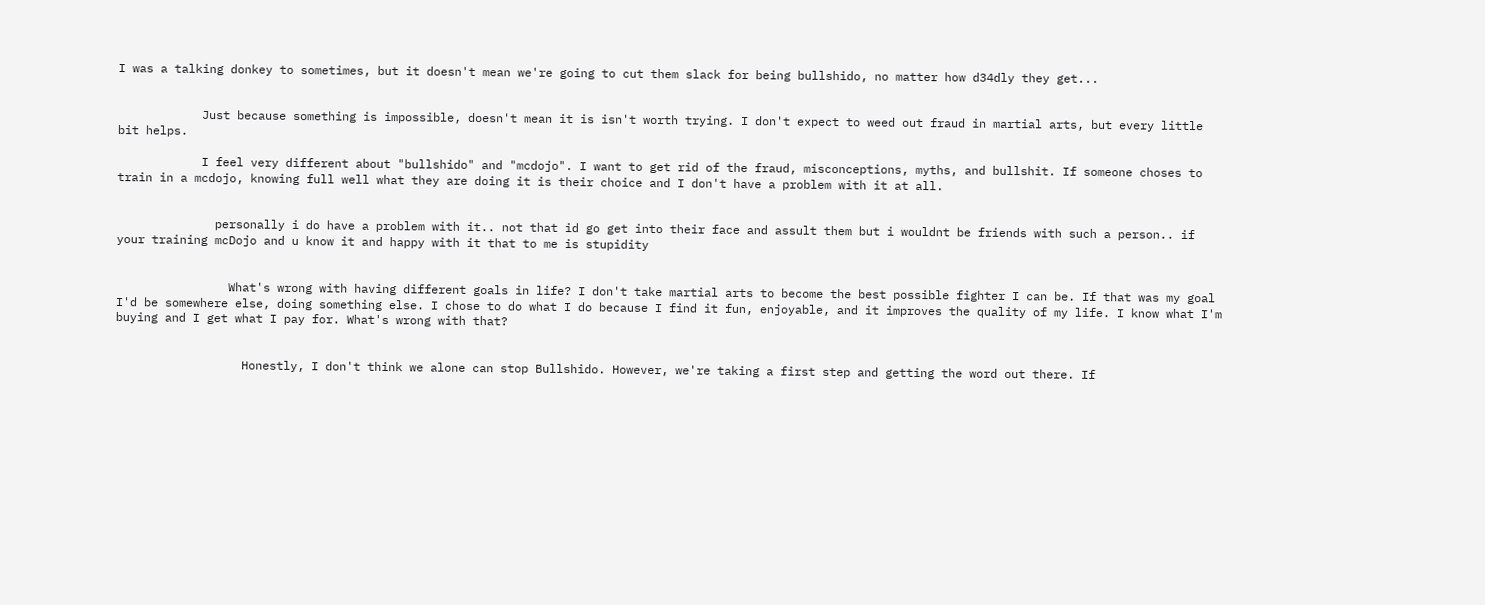I was a talking donkey to sometimes, but it doesn't mean we're going to cut them slack for being bullshido, no matter how d34dly they get...


            Just because something is impossible, doesn't mean it is isn't worth trying. I don't expect to weed out fraud in martial arts, but every little bit helps.

            I feel very different about "bullshido" and "mcdojo". I want to get rid of the fraud, misconceptions, myths, and bullshit. If someone choses to train in a mcdojo, knowing full well what they are doing it is their choice and I don't have a problem with it at all.


              personally i do have a problem with it.. not that id go get into their face and assult them but i wouldnt be friends with such a person.. if your training mcDojo and u know it and happy with it that to me is stupidity


                What's wrong with having different goals in life? I don't take martial arts to become the best possible fighter I can be. If that was my goal I'd be somewhere else, doing something else. I chose to do what I do because I find it fun, enjoyable, and it improves the quality of my life. I know what I'm buying and I get what I pay for. What's wrong with that?


                  Honestly, I don't think we alone can stop Bullshido. However, we're taking a first step and getting the word out there. If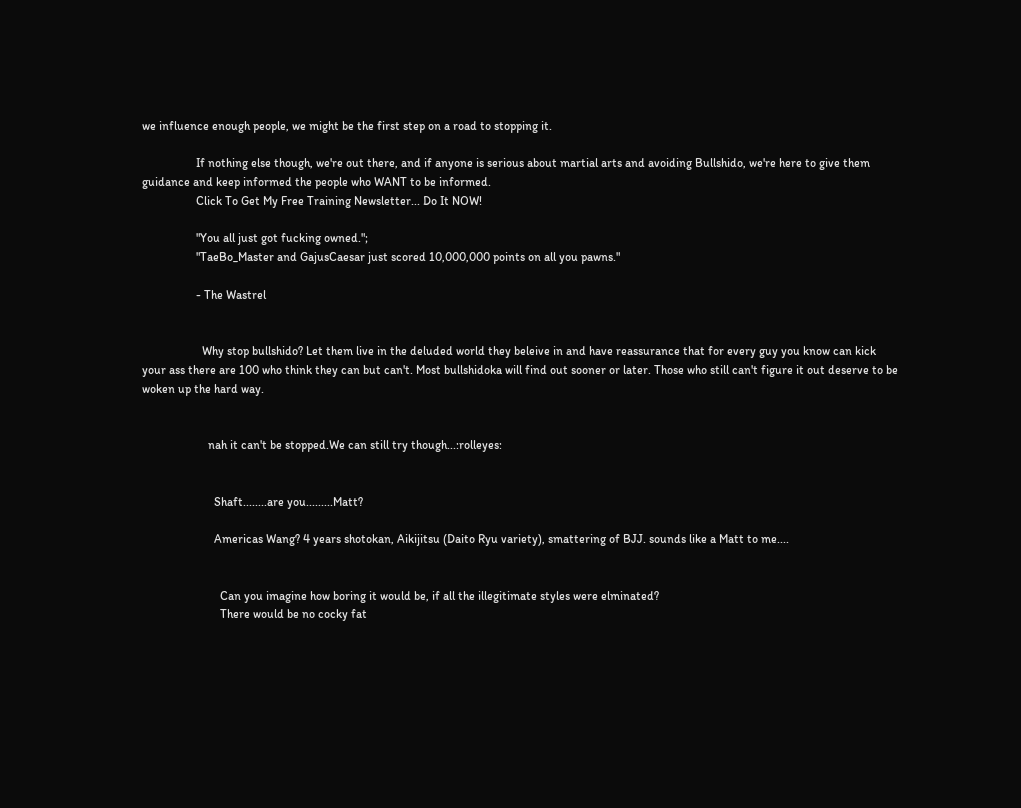we influence enough people, we might be the first step on a road to stopping it.

                  If nothing else though, we're out there, and if anyone is serious about martial arts and avoiding Bullshido, we're here to give them guidance and keep informed the people who WANT to be informed.
                  Click To Get My Free Training Newsletter... Do It NOW!

                  "You all just got fucking owned.";
                  "TaeBo_Master and GajusCaesar just scored 10,000,000 points on all you pawns."

                  - The Wastrel


                    Why stop bullshido? Let them live in the deluded world they beleive in and have reassurance that for every guy you know can kick your ass there are 100 who think they can but can't. Most bullshidoka will find out sooner or later. Those who still can't figure it out deserve to be woken up the hard way.


                      nah it can't be stopped.We can still try though...:rolleyes:


                        Shaft........are you.........Matt?

                        Americas Wang? 4 years shotokan, Aikijitsu (Daito Ryu variety), smattering of BJJ. sounds like a Matt to me....


                          Can you imagine how boring it would be, if all the illegitimate styles were elminated?
                          There would be no cocky fat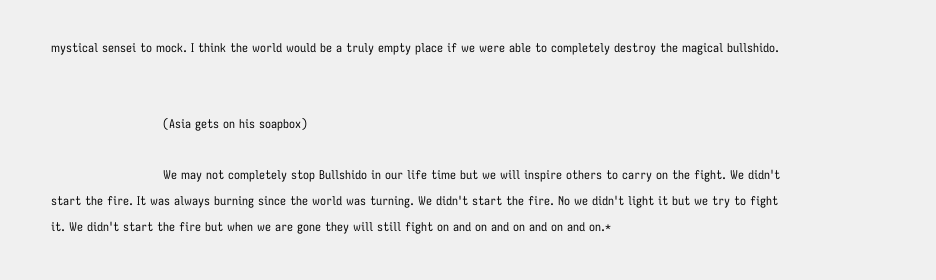mystical sensei to mock. I think the world would be a truly empty place if we were able to completely destroy the magical bullshido.


                            (Asia gets on his soapbox)

                            We may not completely stop Bullshido in our life time but we will inspire others to carry on the fight. We didn't start the fire. It was always burning since the world was turning. We didn't start the fire. No we didn't light it but we try to fight it. We didn't start the fire but when we are gone they will still fight on and on and on and on and on.*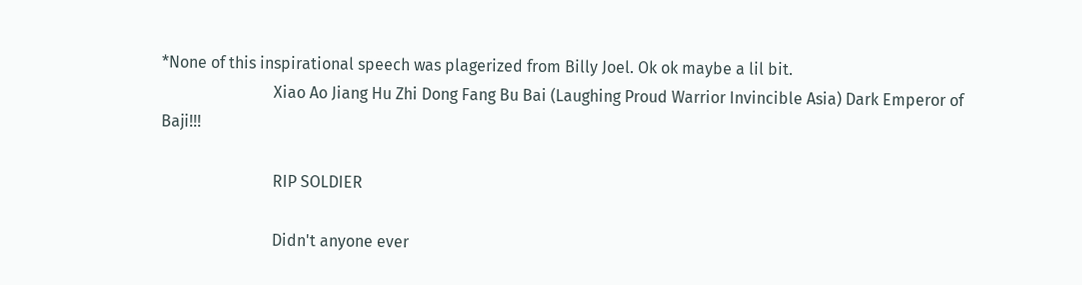*None of this inspirational speech was plagerized from Billy Joel. Ok ok maybe a lil bit.
                            Xiao Ao Jiang Hu Zhi Dong Fang Bu Bai (Laughing Proud Warrior Invincible Asia) Dark Emperor of Baji!!!

                            RIP SOLDIER

                            Didn't anyone ever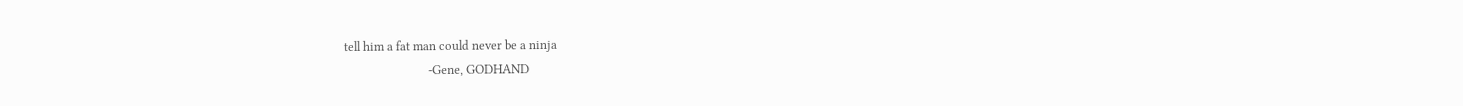tell him a fat man could never be a ninja
                            -Gene, GODHAND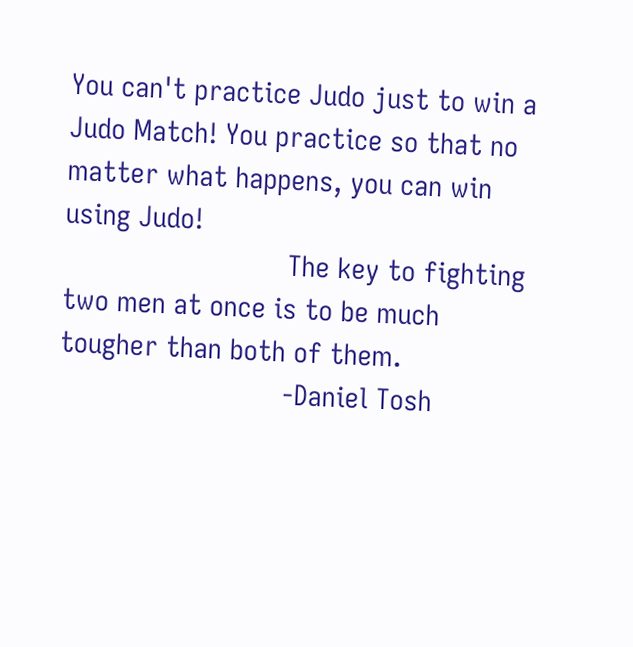You can't practice Judo just to win a Judo Match! You practice so that no matter what happens, you can win using Judo!
                            The key to fighting two men at once is to be much tougher than both of them.
                            -Daniel Tosh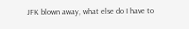JFK blown away, what else do I have to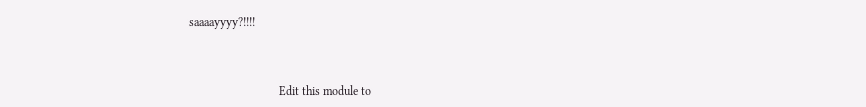saaaayyyy?!!!!



                              Edit this module to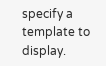specify a template to display.